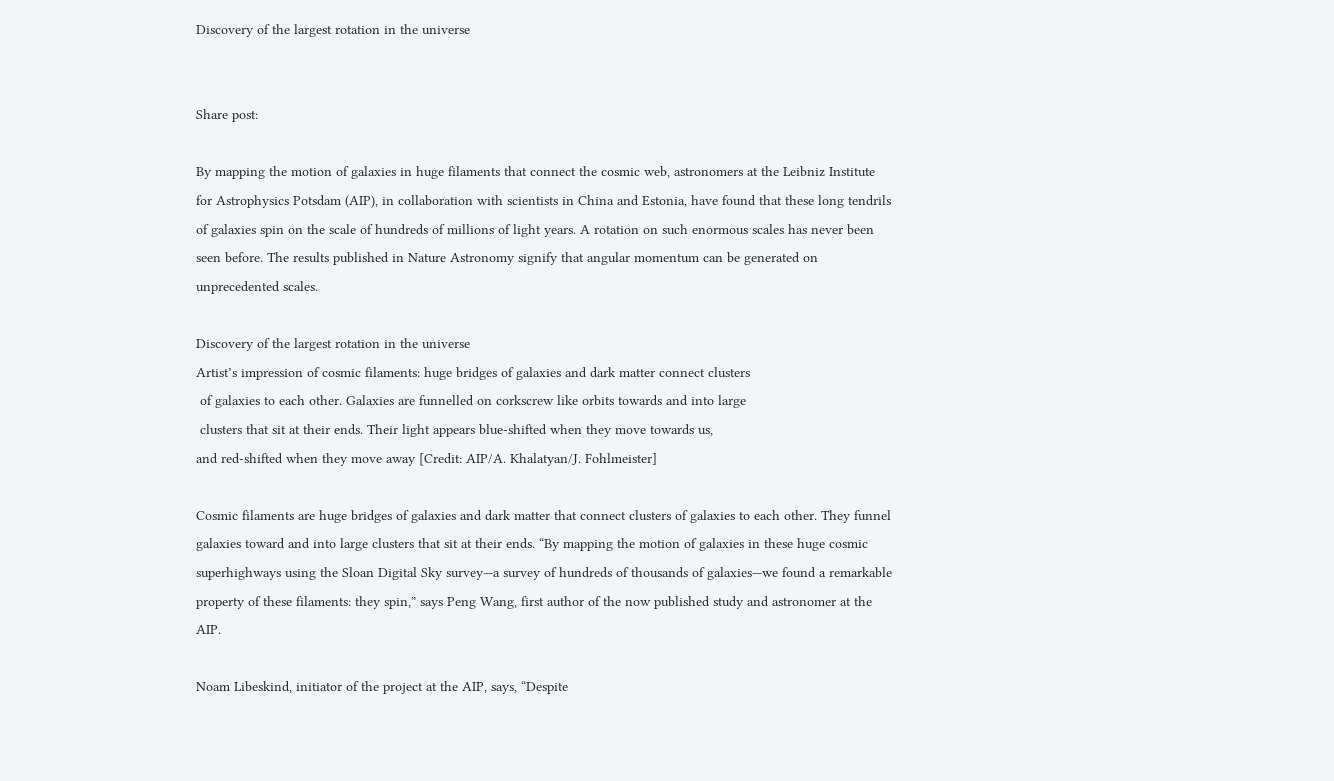Discovery of the largest rotation in the universe


Share post:

By mapping the motion of galaxies in huge filaments that connect the cosmic web, astronomers at the Leibniz Institute for Astrophysics Potsdam (AIP), in collaboration with scientists in China and Estonia, have found that these long tendrils of galaxies spin on the scale of hundreds of millions of light years. A rotation on such enormous scales has never been seen before. The results published in Nature Astronomy signify that angular momentum can be generated on unprecedented scales.

Discovery of the largest rotation in the universe
Artist’s impression of cosmic filaments: huge bridges of galaxies and dark matter connect clusters
 of galaxies to each other. Galaxies are funnelled on corkscrew like orbits towards and into large
 clusters that sit at their ends. Their light appears blue-shifted when they move towards us,
and red-shifted when they move away [Credit: AIP/A. Khalatyan/J. Fohlmeister]

Cosmic filaments are huge bridges of galaxies and dark matter that connect clusters of galaxies to each other. They funnel galaxies toward and into large clusters that sit at their ends. “By mapping the motion of galaxies in these huge cosmic superhighways using the Sloan Digital Sky survey—a survey of hundreds of thousands of galaxies—we found a remarkable property of these filaments: they spin,” says Peng Wang, first author of the now published study and astronomer at the AIP.

Noam Libeskind, initiator of the project at the AIP, says, “Despite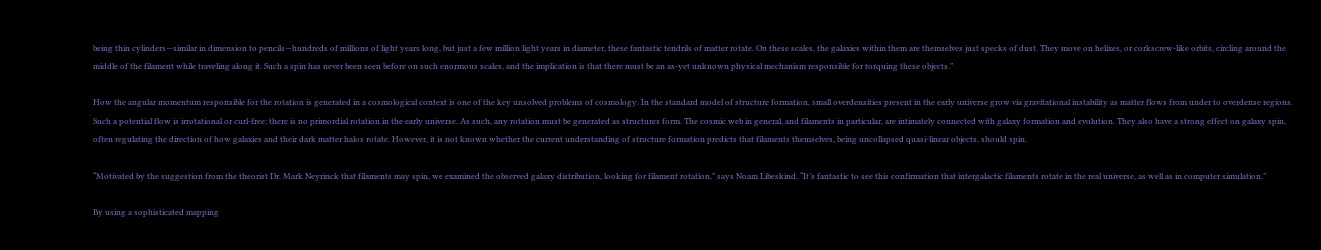being thin cylinders—similar in dimension to pencils—hundreds of millions of light years long, but just a few million light years in diameter, these fantastic tendrils of matter rotate. On these scales, the galaxies within them are themselves just specks of dust. They move on helixes, or corkscrew-like orbits, circling around the middle of the filament while traveling along it. Such a spin has never been seen before on such enormous scales, and the implication is that there must be an as-yet unknown physical mechanism responsible for torquing these objects.”

How the angular momentum responsible for the rotation is generated in a cosmological context is one of the key unsolved problems of cosmology. In the standard model of structure formation, small overdensities present in the early universe grow via gravitational instability as matter flows from under to overdense regions. Such a potential flow is irrotational or curl-free; there is no primordial rotation in the early universe. As such, any rotation must be generated as structures form. The cosmic web in general, and filaments in particular, are intimately connected with galaxy formation and evolution. They also have a strong effect on galaxy spin, often regulating the direction of how galaxies and their dark matter halos rotate. However, it is not known whether the current understanding of structure formation predicts that filaments themselves, being uncollapsed quasi-linear objects, should spin.

“Motivated by the suggestion from the theorist Dr. Mark Neyrinck that filaments may spin, we examined the observed galaxy distribution, looking for filament rotation,” says Noam Libeskind. “It’s fantastic to see this confirmation that intergalactic filaments rotate in the real universe, as well as in computer simulation.”

By using a sophisticated mapping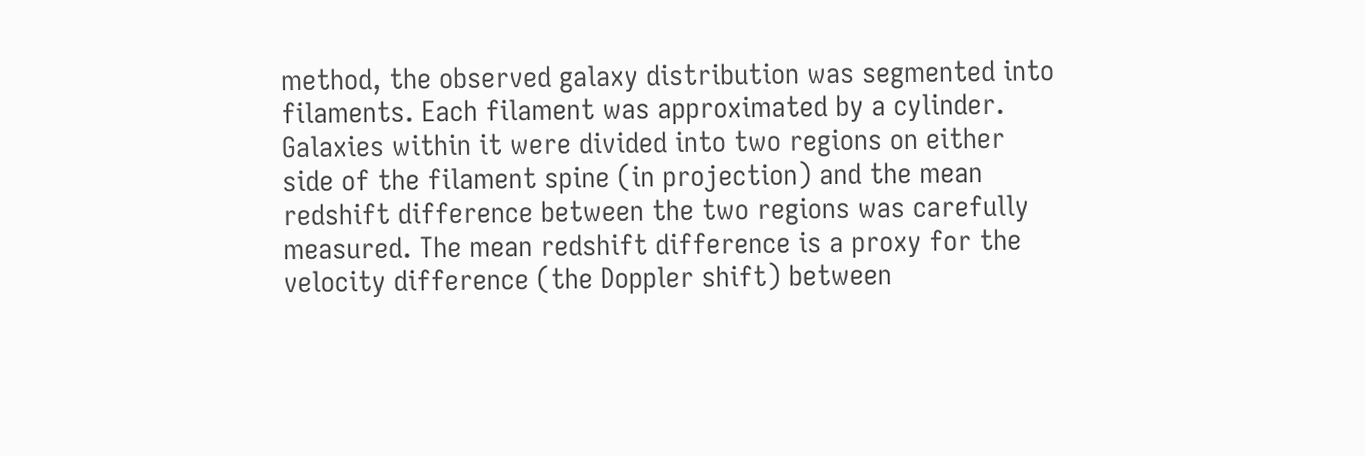method, the observed galaxy distribution was segmented into filaments. Each filament was approximated by a cylinder. Galaxies within it were divided into two regions on either side of the filament spine (in projection) and the mean redshift difference between the two regions was carefully measured. The mean redshift difference is a proxy for the velocity difference (the Doppler shift) between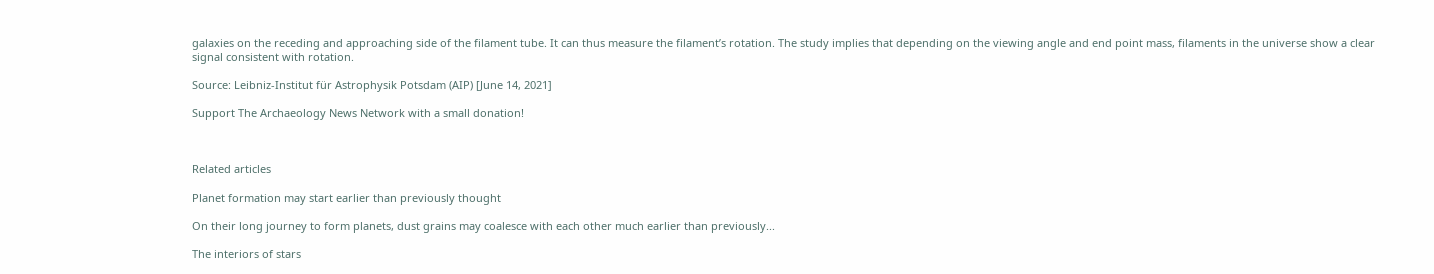galaxies on the receding and approaching side of the filament tube. It can thus measure the filament’s rotation. The study implies that depending on the viewing angle and end point mass, filaments in the universe show a clear signal consistent with rotation.

Source: Leibniz-Institut für Astrophysik Potsdam (AIP) [June 14, 2021]

Support The Archaeology News Network with a small donation!



Related articles

Planet formation may start earlier than previously thought

On their long journey to form planets, dust grains may coalesce with each other much earlier than previously...

The interiors of stars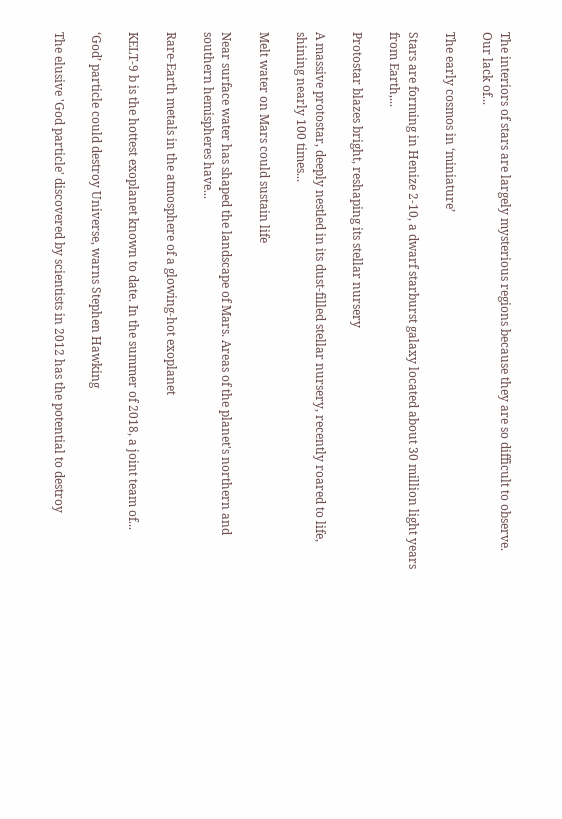The interiors of stars are largely mysterious regions because they are so difficult to observe. Our lack of...

The early cosmos in ‘miniature’

Stars are forming in Henize 2-10, a dwarf starburst galaxy located about 30 million light years from Earth,...

Protostar blazes bright, reshaping its stellar nursery

A massive protostar, deeply nestled in its dust-filled stellar nursery, recently roared to life, shining nearly 100 times...

Melt water on Mars could sustain life

Near surface water has shaped the landscape of Mars. Areas of the planet's northern and southern hemispheres have...

Rare-Earth metals in the atmosphere of a glowing-hot exoplanet

KELT-9 b is the hottest exoplanet known to date. In the summer of 2018, a joint team of...

‘God’ particle could destroy Universe, warns Stephen Hawking

The elusive 'God particle' discovered by scientists in 2012 has the potential to destroy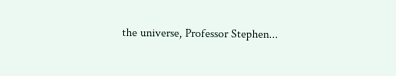the universe, Professor Stephen...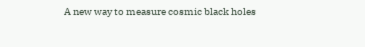A new way to measure cosmic black holes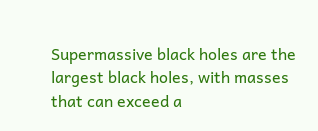Supermassive black holes are the largest black holes, with masses that can exceed a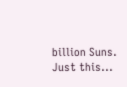billion Suns. Just this...